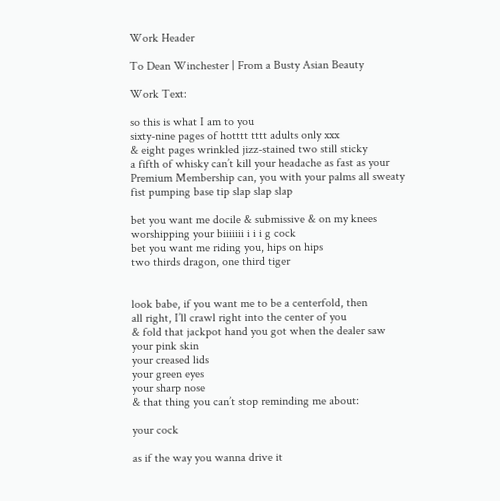Work Header

To Dean Winchester | From a Busty Asian Beauty

Work Text:

so this is what I am to you
sixty-nine pages of hotttt tttt adults only xxx
& eight pages wrinkled jizz-stained two still sticky
a fifth of whisky can’t kill your headache as fast as your
Premium Membership can, you with your palms all sweaty
fist pumping base tip slap slap slap

bet you want me docile & submissive & on my knees
worshipping your biiiiiii i i i g cock
bet you want me riding you, hips on hips
two thirds dragon, one third tiger


look babe, if you want me to be a centerfold, then
all right, I’ll crawl right into the center of you
& fold that jackpot hand you got when the dealer saw
your pink skin
your creased lids
your green eyes
your sharp nose
& that thing you can’t stop reminding me about:

your cock

as if the way you wanna drive it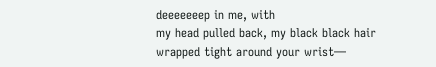deeeeeeep in me, with
my head pulled back, my black black hair
wrapped tight around your wrist—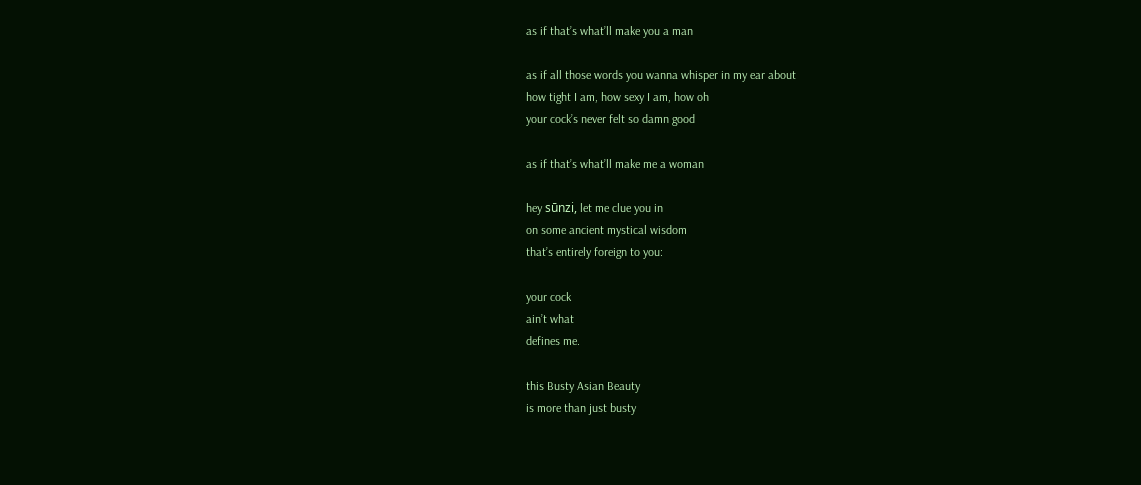as if that’s what’ll make you a man

as if all those words you wanna whisper in my ear about
how tight I am, how sexy I am, how oh
your cock’s never felt so damn good

as if that’s what’ll make me a woman

hey sūnzi, let me clue you in
on some ancient mystical wisdom
that’s entirely foreign to you:

your cock
ain’t what
defines me.

this Busty Asian Beauty
is more than just busty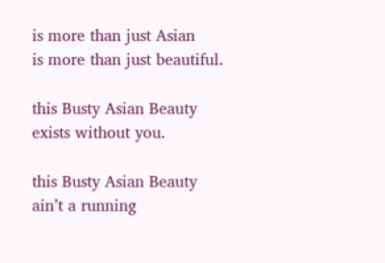is more than just Asian
is more than just beautiful.

this Busty Asian Beauty
exists without you.

this Busty Asian Beauty
ain’t a running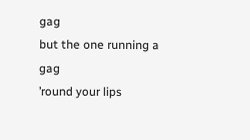gag
but the one running a gag
’round your lips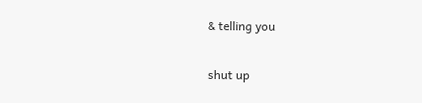& telling you

shut up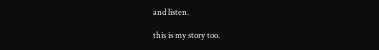and listen.

this is my story too.